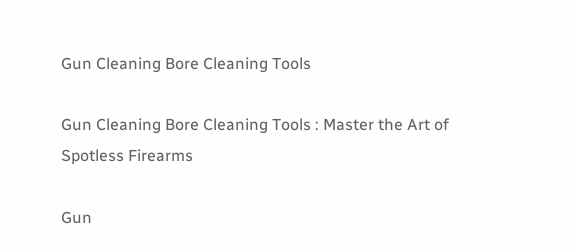Gun Cleaning Bore Cleaning Tools

Gun Cleaning Bore Cleaning Tools : Master the Art of Spotless Firearms

Gun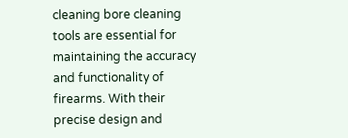cleaning bore cleaning tools are essential for maintaining the accuracy and functionality of firearms. With their precise design and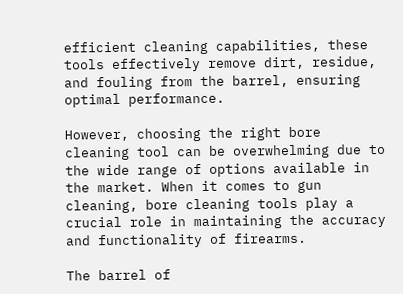efficient cleaning capabilities, these tools effectively remove dirt, residue, and fouling from the barrel, ensuring optimal performance.

However, choosing the right bore cleaning tool can be overwhelming due to the wide range of options available in the market. When it comes to gun cleaning, bore cleaning tools play a crucial role in maintaining the accuracy and functionality of firearms.

The barrel of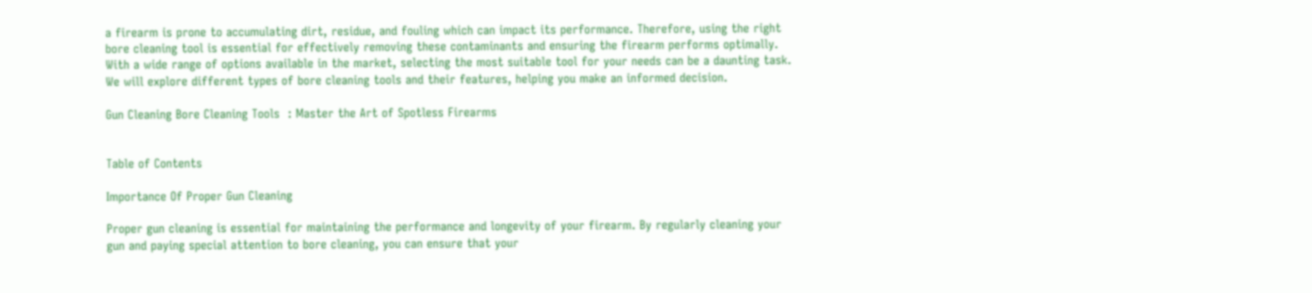a firearm is prone to accumulating dirt, residue, and fouling which can impact its performance. Therefore, using the right bore cleaning tool is essential for effectively removing these contaminants and ensuring the firearm performs optimally. With a wide range of options available in the market, selecting the most suitable tool for your needs can be a daunting task. We will explore different types of bore cleaning tools and their features, helping you make an informed decision.

Gun Cleaning Bore Cleaning Tools  : Master the Art of Spotless Firearms


Table of Contents

Importance Of Proper Gun Cleaning

Proper gun cleaning is essential for maintaining the performance and longevity of your firearm. By regularly cleaning your gun and paying special attention to bore cleaning, you can ensure that your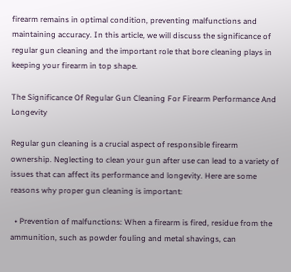firearm remains in optimal condition, preventing malfunctions and maintaining accuracy. In this article, we will discuss the significance of regular gun cleaning and the important role that bore cleaning plays in keeping your firearm in top shape.

The Significance Of Regular Gun Cleaning For Firearm Performance And Longevity

Regular gun cleaning is a crucial aspect of responsible firearm ownership. Neglecting to clean your gun after use can lead to a variety of issues that can affect its performance and longevity. Here are some reasons why proper gun cleaning is important:

  • Prevention of malfunctions: When a firearm is fired, residue from the ammunition, such as powder fouling and metal shavings, can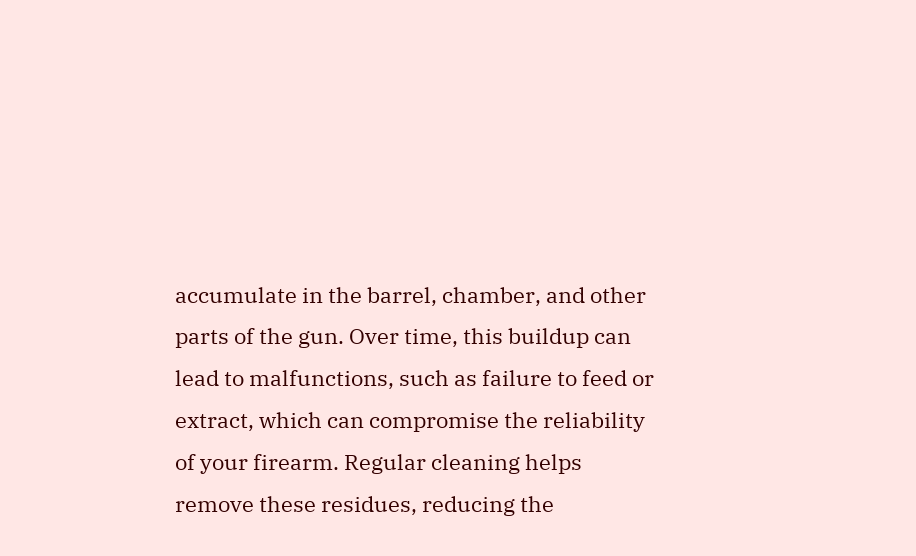accumulate in the barrel, chamber, and other parts of the gun. Over time, this buildup can lead to malfunctions, such as failure to feed or extract, which can compromise the reliability of your firearm. Regular cleaning helps remove these residues, reducing the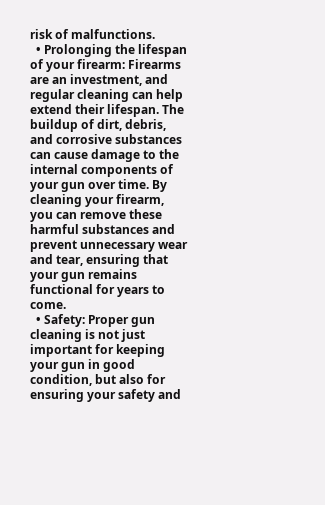risk of malfunctions.
  • Prolonging the lifespan of your firearm: Firearms are an investment, and regular cleaning can help extend their lifespan. The buildup of dirt, debris, and corrosive substances can cause damage to the internal components of your gun over time. By cleaning your firearm, you can remove these harmful substances and prevent unnecessary wear and tear, ensuring that your gun remains functional for years to come.
  • Safety: Proper gun cleaning is not just important for keeping your gun in good condition, but also for ensuring your safety and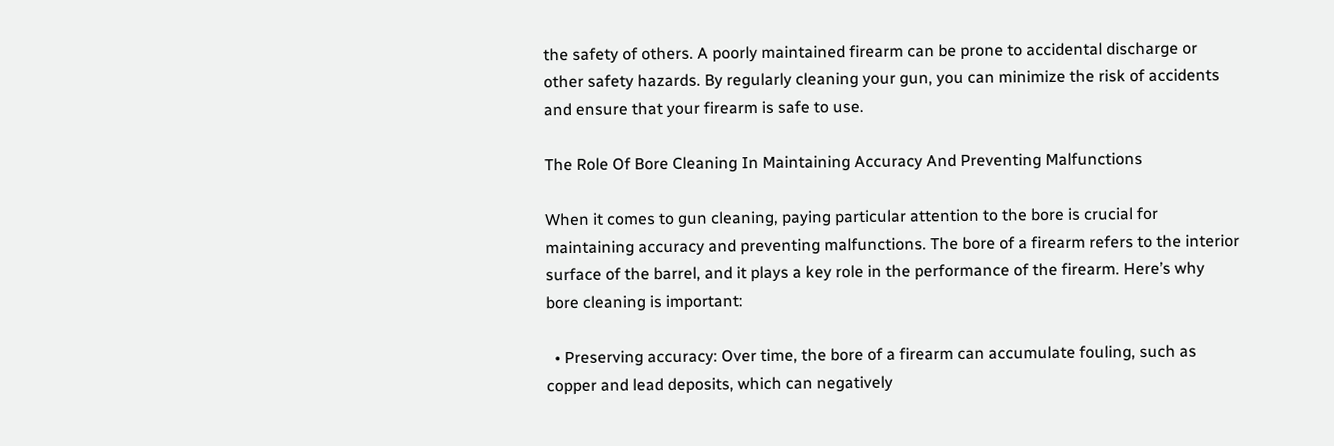the safety of others. A poorly maintained firearm can be prone to accidental discharge or other safety hazards. By regularly cleaning your gun, you can minimize the risk of accidents and ensure that your firearm is safe to use.

The Role Of Bore Cleaning In Maintaining Accuracy And Preventing Malfunctions

When it comes to gun cleaning, paying particular attention to the bore is crucial for maintaining accuracy and preventing malfunctions. The bore of a firearm refers to the interior surface of the barrel, and it plays a key role in the performance of the firearm. Here’s why bore cleaning is important:

  • Preserving accuracy: Over time, the bore of a firearm can accumulate fouling, such as copper and lead deposits, which can negatively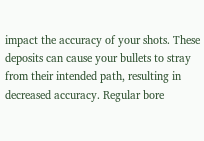impact the accuracy of your shots. These deposits can cause your bullets to stray from their intended path, resulting in decreased accuracy. Regular bore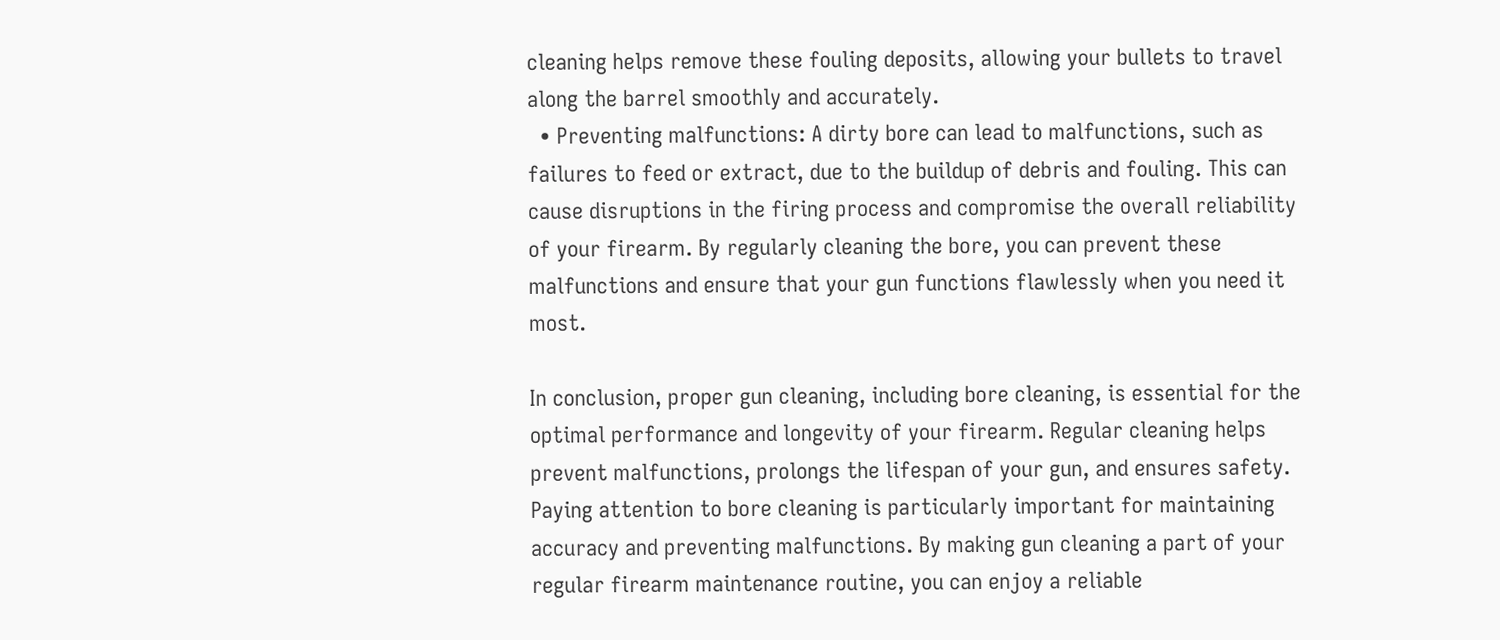cleaning helps remove these fouling deposits, allowing your bullets to travel along the barrel smoothly and accurately.
  • Preventing malfunctions: A dirty bore can lead to malfunctions, such as failures to feed or extract, due to the buildup of debris and fouling. This can cause disruptions in the firing process and compromise the overall reliability of your firearm. By regularly cleaning the bore, you can prevent these malfunctions and ensure that your gun functions flawlessly when you need it most.

In conclusion, proper gun cleaning, including bore cleaning, is essential for the optimal performance and longevity of your firearm. Regular cleaning helps prevent malfunctions, prolongs the lifespan of your gun, and ensures safety. Paying attention to bore cleaning is particularly important for maintaining accuracy and preventing malfunctions. By making gun cleaning a part of your regular firearm maintenance routine, you can enjoy a reliable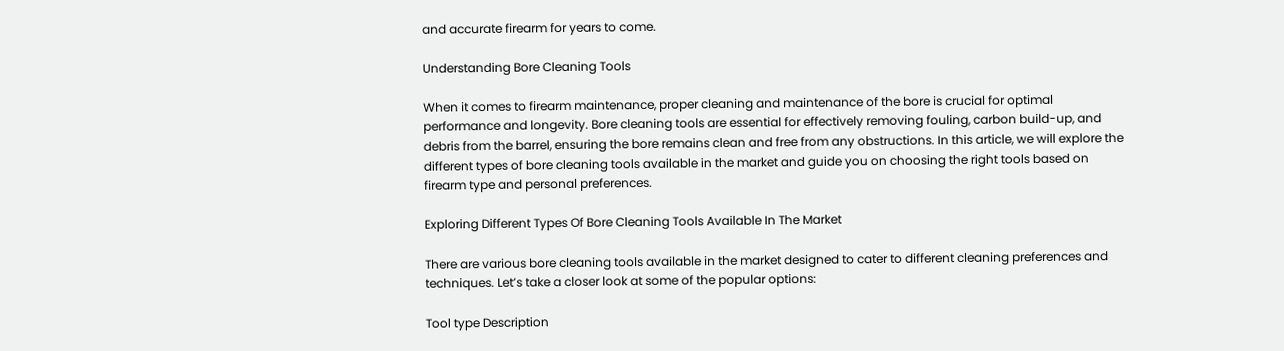and accurate firearm for years to come.

Understanding Bore Cleaning Tools

When it comes to firearm maintenance, proper cleaning and maintenance of the bore is crucial for optimal performance and longevity. Bore cleaning tools are essential for effectively removing fouling, carbon build-up, and debris from the barrel, ensuring the bore remains clean and free from any obstructions. In this article, we will explore the different types of bore cleaning tools available in the market and guide you on choosing the right tools based on firearm type and personal preferences.

Exploring Different Types Of Bore Cleaning Tools Available In The Market

There are various bore cleaning tools available in the market designed to cater to different cleaning preferences and techniques. Let’s take a closer look at some of the popular options:

Tool type Description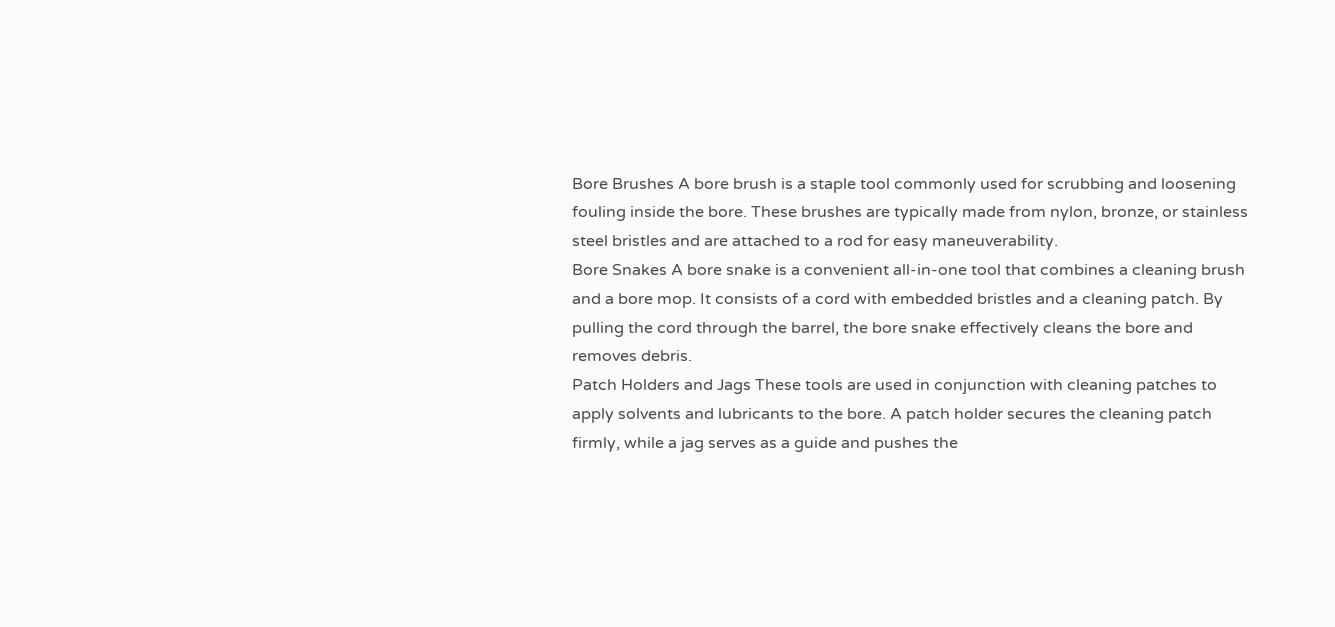Bore Brushes A bore brush is a staple tool commonly used for scrubbing and loosening fouling inside the bore. These brushes are typically made from nylon, bronze, or stainless steel bristles and are attached to a rod for easy maneuverability.
Bore Snakes A bore snake is a convenient all-in-one tool that combines a cleaning brush and a bore mop. It consists of a cord with embedded bristles and a cleaning patch. By pulling the cord through the barrel, the bore snake effectively cleans the bore and removes debris.
Patch Holders and Jags These tools are used in conjunction with cleaning patches to apply solvents and lubricants to the bore. A patch holder secures the cleaning patch firmly, while a jag serves as a guide and pushes the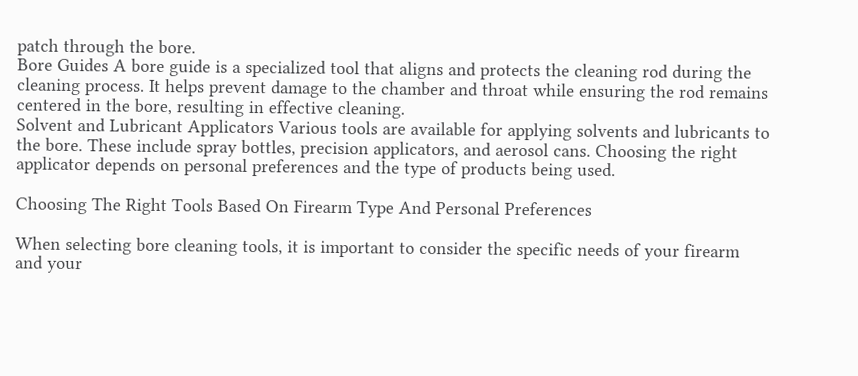patch through the bore.
Bore Guides A bore guide is a specialized tool that aligns and protects the cleaning rod during the cleaning process. It helps prevent damage to the chamber and throat while ensuring the rod remains centered in the bore, resulting in effective cleaning.
Solvent and Lubricant Applicators Various tools are available for applying solvents and lubricants to the bore. These include spray bottles, precision applicators, and aerosol cans. Choosing the right applicator depends on personal preferences and the type of products being used.

Choosing The Right Tools Based On Firearm Type And Personal Preferences

When selecting bore cleaning tools, it is important to consider the specific needs of your firearm and your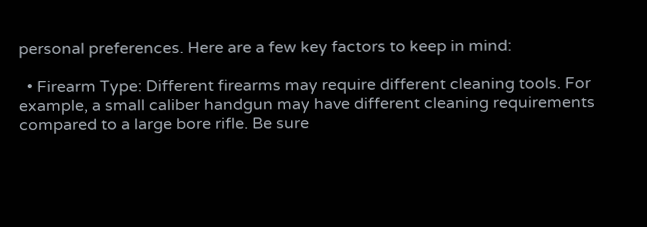personal preferences. Here are a few key factors to keep in mind:

  • Firearm Type: Different firearms may require different cleaning tools. For example, a small caliber handgun may have different cleaning requirements compared to a large bore rifle. Be sure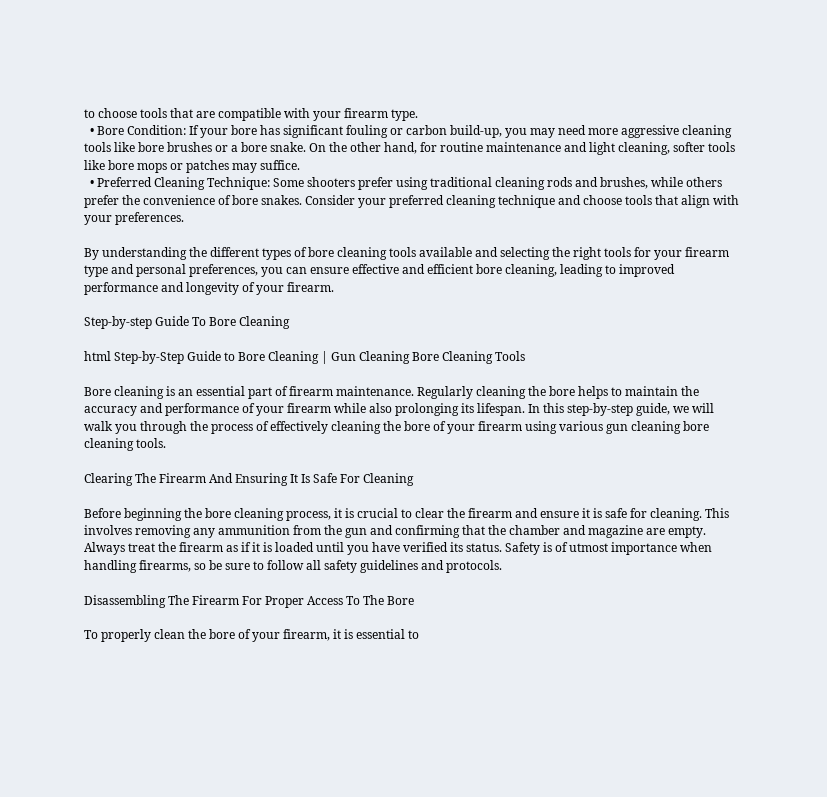to choose tools that are compatible with your firearm type.
  • Bore Condition: If your bore has significant fouling or carbon build-up, you may need more aggressive cleaning tools like bore brushes or a bore snake. On the other hand, for routine maintenance and light cleaning, softer tools like bore mops or patches may suffice.
  • Preferred Cleaning Technique: Some shooters prefer using traditional cleaning rods and brushes, while others prefer the convenience of bore snakes. Consider your preferred cleaning technique and choose tools that align with your preferences.

By understanding the different types of bore cleaning tools available and selecting the right tools for your firearm type and personal preferences, you can ensure effective and efficient bore cleaning, leading to improved performance and longevity of your firearm.

Step-by-step Guide To Bore Cleaning

html Step-by-Step Guide to Bore Cleaning | Gun Cleaning Bore Cleaning Tools

Bore cleaning is an essential part of firearm maintenance. Regularly cleaning the bore helps to maintain the accuracy and performance of your firearm while also prolonging its lifespan. In this step-by-step guide, we will walk you through the process of effectively cleaning the bore of your firearm using various gun cleaning bore cleaning tools.

Clearing The Firearm And Ensuring It Is Safe For Cleaning

Before beginning the bore cleaning process, it is crucial to clear the firearm and ensure it is safe for cleaning. This involves removing any ammunition from the gun and confirming that the chamber and magazine are empty. Always treat the firearm as if it is loaded until you have verified its status. Safety is of utmost importance when handling firearms, so be sure to follow all safety guidelines and protocols.

Disassembling The Firearm For Proper Access To The Bore

To properly clean the bore of your firearm, it is essential to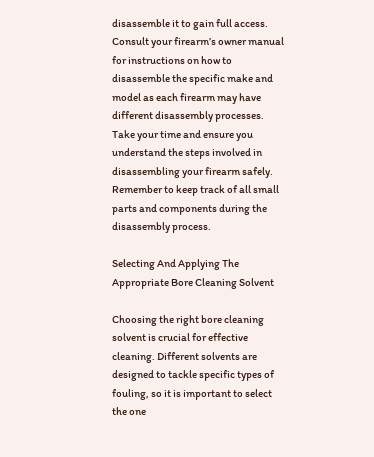disassemble it to gain full access. Consult your firearm’s owner manual for instructions on how to disassemble the specific make and model as each firearm may have different disassembly processes. Take your time and ensure you understand the steps involved in disassembling your firearm safely. Remember to keep track of all small parts and components during the disassembly process.

Selecting And Applying The Appropriate Bore Cleaning Solvent

Choosing the right bore cleaning solvent is crucial for effective cleaning. Different solvents are designed to tackle specific types of fouling, so it is important to select the one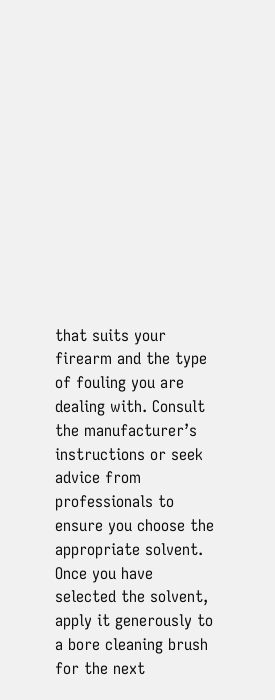that suits your firearm and the type of fouling you are dealing with. Consult the manufacturer’s instructions or seek advice from professionals to ensure you choose the appropriate solvent. Once you have selected the solvent, apply it generously to a bore cleaning brush for the next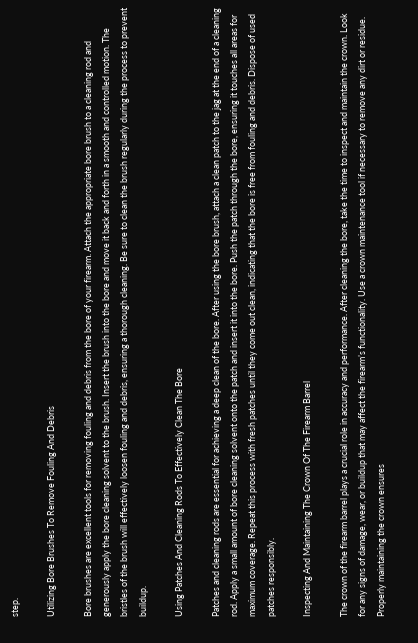step.

Utilizing Bore Brushes To Remove Fouling And Debris

Bore brushes are excellent tools for removing fouling and debris from the bore of your firearm. Attach the appropriate bore brush to a cleaning rod and generously apply the bore cleaning solvent to the brush. Insert the brush into the bore and move it back and forth in a smooth and controlled motion. The bristles of the brush will effectively loosen fouling and debris, ensuring a thorough cleaning. Be sure to clean the brush regularly during the process to prevent buildup.

Using Patches And Cleaning Rods To Effectively Clean The Bore

Patches and cleaning rods are essential for achieving a deep clean of the bore. After using the bore brush, attach a clean patch to the jag at the end of a cleaning rod. Apply a small amount of bore cleaning solvent onto the patch and insert it into the bore. Push the patch through the bore, ensuring it touches all areas for maximum coverage. Repeat this process with fresh patches until they come out clean, indicating that the bore is free from fouling and debris. Dispose of used patches responsibly.

Inspecting And Maintaining The Crown Of The Firearm Barrel

The crown of the firearm barrel plays a crucial role in accuracy and performance. After cleaning the bore, take the time to inspect and maintain the crown. Look for any signs of damage, wear, or buildup that may affect the firearm’s functionality. Use a crown maintenance tool if necessary to remove any dirt or residue. Properly maintaining the crown ensures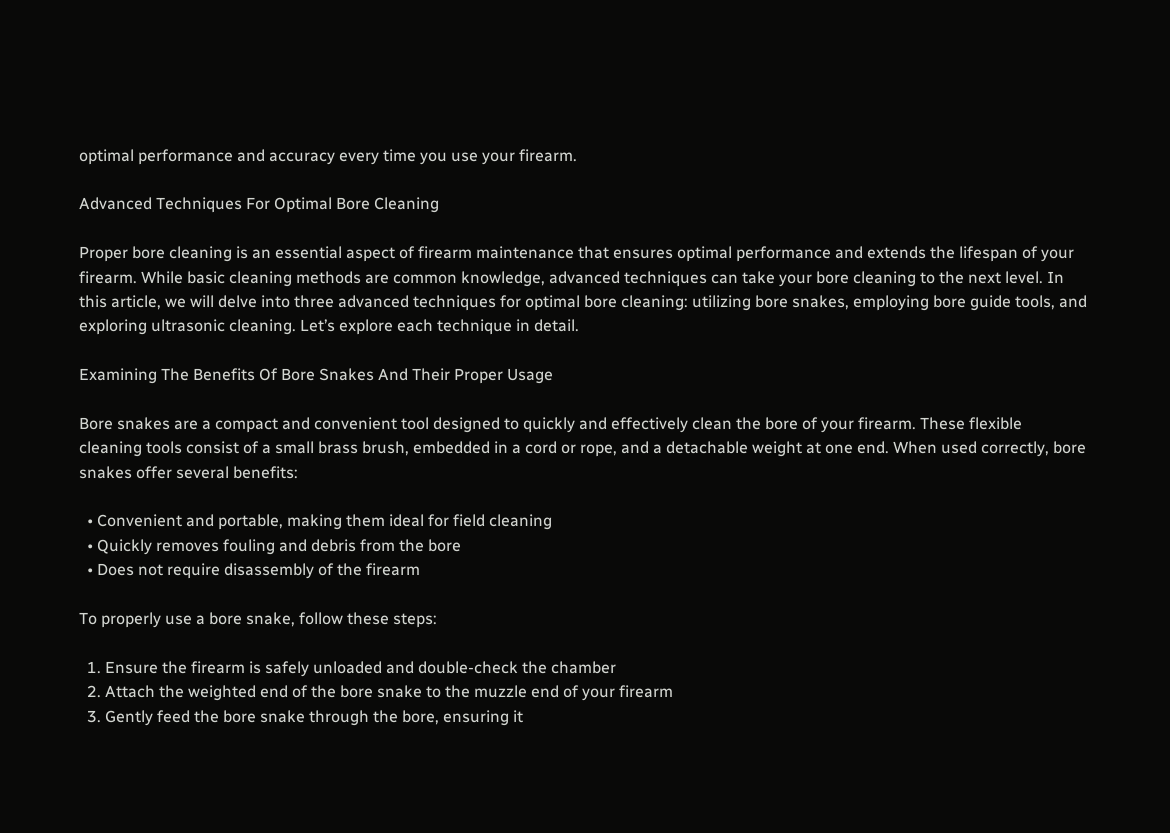optimal performance and accuracy every time you use your firearm.

Advanced Techniques For Optimal Bore Cleaning

Proper bore cleaning is an essential aspect of firearm maintenance that ensures optimal performance and extends the lifespan of your firearm. While basic cleaning methods are common knowledge, advanced techniques can take your bore cleaning to the next level. In this article, we will delve into three advanced techniques for optimal bore cleaning: utilizing bore snakes, employing bore guide tools, and exploring ultrasonic cleaning. Let’s explore each technique in detail.

Examining The Benefits Of Bore Snakes And Their Proper Usage

Bore snakes are a compact and convenient tool designed to quickly and effectively clean the bore of your firearm. These flexible cleaning tools consist of a small brass brush, embedded in a cord or rope, and a detachable weight at one end. When used correctly, bore snakes offer several benefits:

  • Convenient and portable, making them ideal for field cleaning
  • Quickly removes fouling and debris from the bore
  • Does not require disassembly of the firearm

To properly use a bore snake, follow these steps:

  1. Ensure the firearm is safely unloaded and double-check the chamber
  2. Attach the weighted end of the bore snake to the muzzle end of your firearm
  3. Gently feed the bore snake through the bore, ensuring it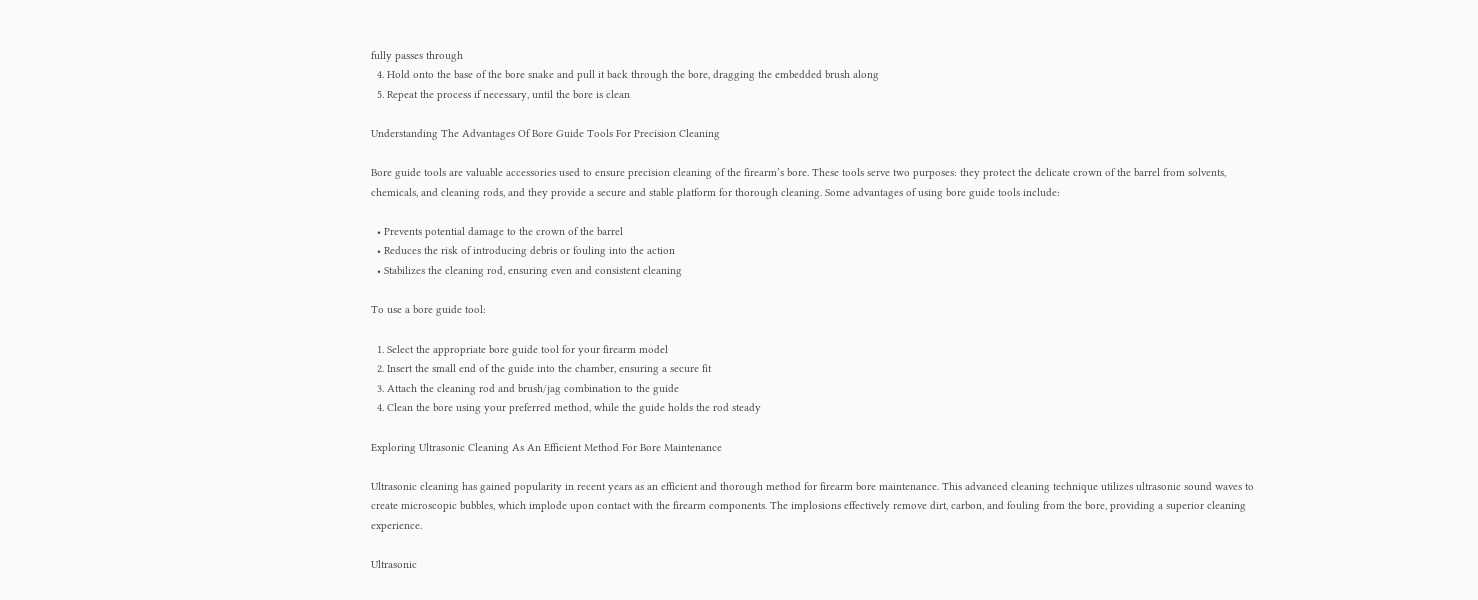fully passes through
  4. Hold onto the base of the bore snake and pull it back through the bore, dragging the embedded brush along
  5. Repeat the process if necessary, until the bore is clean

Understanding The Advantages Of Bore Guide Tools For Precision Cleaning

Bore guide tools are valuable accessories used to ensure precision cleaning of the firearm’s bore. These tools serve two purposes: they protect the delicate crown of the barrel from solvents, chemicals, and cleaning rods, and they provide a secure and stable platform for thorough cleaning. Some advantages of using bore guide tools include:

  • Prevents potential damage to the crown of the barrel
  • Reduces the risk of introducing debris or fouling into the action
  • Stabilizes the cleaning rod, ensuring even and consistent cleaning

To use a bore guide tool:

  1. Select the appropriate bore guide tool for your firearm model
  2. Insert the small end of the guide into the chamber, ensuring a secure fit
  3. Attach the cleaning rod and brush/jag combination to the guide
  4. Clean the bore using your preferred method, while the guide holds the rod steady

Exploring Ultrasonic Cleaning As An Efficient Method For Bore Maintenance

Ultrasonic cleaning has gained popularity in recent years as an efficient and thorough method for firearm bore maintenance. This advanced cleaning technique utilizes ultrasonic sound waves to create microscopic bubbles, which implode upon contact with the firearm components. The implosions effectively remove dirt, carbon, and fouling from the bore, providing a superior cleaning experience.

Ultrasonic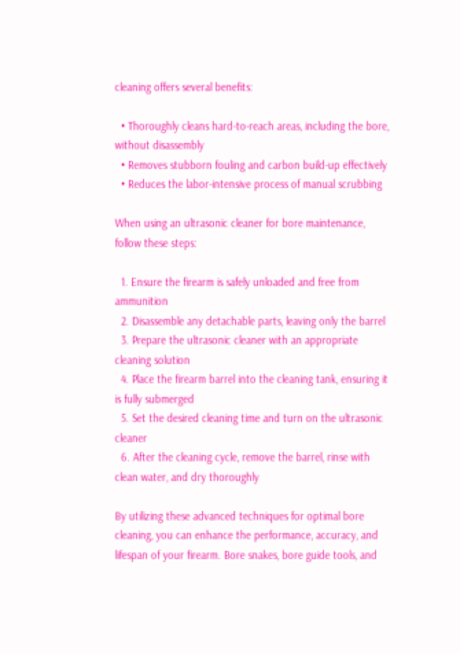cleaning offers several benefits:

  • Thoroughly cleans hard-to-reach areas, including the bore, without disassembly
  • Removes stubborn fouling and carbon build-up effectively
  • Reduces the labor-intensive process of manual scrubbing

When using an ultrasonic cleaner for bore maintenance, follow these steps:

  1. Ensure the firearm is safely unloaded and free from ammunition
  2. Disassemble any detachable parts, leaving only the barrel
  3. Prepare the ultrasonic cleaner with an appropriate cleaning solution
  4. Place the firearm barrel into the cleaning tank, ensuring it is fully submerged
  5. Set the desired cleaning time and turn on the ultrasonic cleaner
  6. After the cleaning cycle, remove the barrel, rinse with clean water, and dry thoroughly

By utilizing these advanced techniques for optimal bore cleaning, you can enhance the performance, accuracy, and lifespan of your firearm. Bore snakes, bore guide tools, and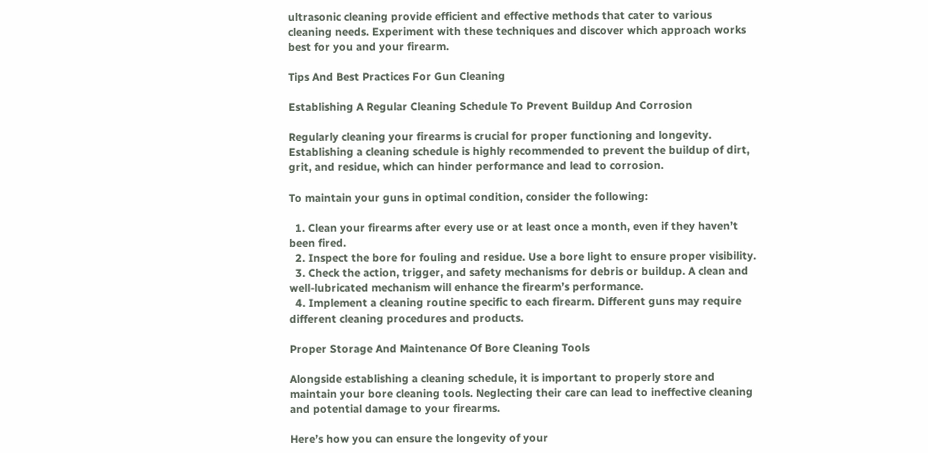ultrasonic cleaning provide efficient and effective methods that cater to various cleaning needs. Experiment with these techniques and discover which approach works best for you and your firearm.

Tips And Best Practices For Gun Cleaning

Establishing A Regular Cleaning Schedule To Prevent Buildup And Corrosion

Regularly cleaning your firearms is crucial for proper functioning and longevity. Establishing a cleaning schedule is highly recommended to prevent the buildup of dirt, grit, and residue, which can hinder performance and lead to corrosion.

To maintain your guns in optimal condition, consider the following:

  1. Clean your firearms after every use or at least once a month, even if they haven’t been fired.
  2. Inspect the bore for fouling and residue. Use a bore light to ensure proper visibility.
  3. Check the action, trigger, and safety mechanisms for debris or buildup. A clean and well-lubricated mechanism will enhance the firearm’s performance.
  4. Implement a cleaning routine specific to each firearm. Different guns may require different cleaning procedures and products.

Proper Storage And Maintenance Of Bore Cleaning Tools

Alongside establishing a cleaning schedule, it is important to properly store and maintain your bore cleaning tools. Neglecting their care can lead to ineffective cleaning and potential damage to your firearms.

Here’s how you can ensure the longevity of your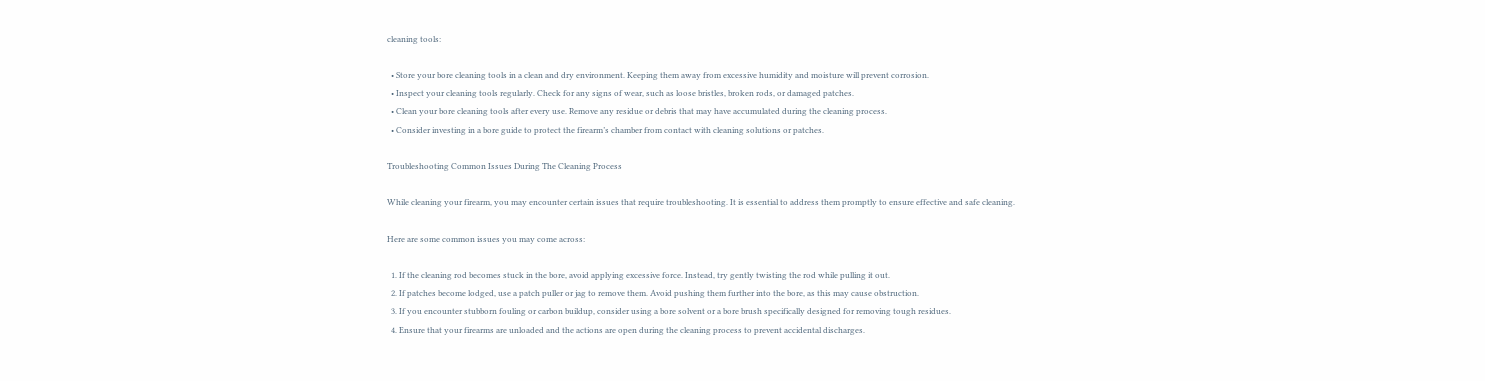cleaning tools:

  • Store your bore cleaning tools in a clean and dry environment. Keeping them away from excessive humidity and moisture will prevent corrosion.
  • Inspect your cleaning tools regularly. Check for any signs of wear, such as loose bristles, broken rods, or damaged patches.
  • Clean your bore cleaning tools after every use. Remove any residue or debris that may have accumulated during the cleaning process.
  • Consider investing in a bore guide to protect the firearm’s chamber from contact with cleaning solutions or patches.

Troubleshooting Common Issues During The Cleaning Process

While cleaning your firearm, you may encounter certain issues that require troubleshooting. It is essential to address them promptly to ensure effective and safe cleaning.

Here are some common issues you may come across:

  1. If the cleaning rod becomes stuck in the bore, avoid applying excessive force. Instead, try gently twisting the rod while pulling it out.
  2. If patches become lodged, use a patch puller or jag to remove them. Avoid pushing them further into the bore, as this may cause obstruction.
  3. If you encounter stubborn fouling or carbon buildup, consider using a bore solvent or a bore brush specifically designed for removing tough residues.
  4. Ensure that your firearms are unloaded and the actions are open during the cleaning process to prevent accidental discharges.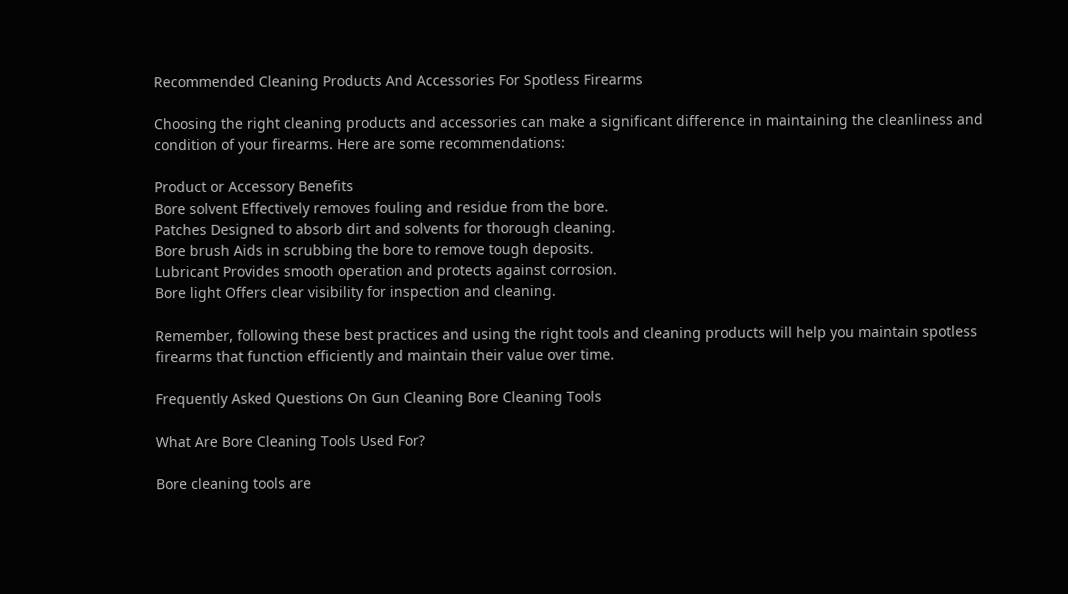Recommended Cleaning Products And Accessories For Spotless Firearms

Choosing the right cleaning products and accessories can make a significant difference in maintaining the cleanliness and condition of your firearms. Here are some recommendations:

Product or Accessory Benefits
Bore solvent Effectively removes fouling and residue from the bore.
Patches Designed to absorb dirt and solvents for thorough cleaning.
Bore brush Aids in scrubbing the bore to remove tough deposits.
Lubricant Provides smooth operation and protects against corrosion.
Bore light Offers clear visibility for inspection and cleaning.

Remember, following these best practices and using the right tools and cleaning products will help you maintain spotless firearms that function efficiently and maintain their value over time.

Frequently Asked Questions On Gun Cleaning Bore Cleaning Tools

What Are Bore Cleaning Tools Used For?

Bore cleaning tools are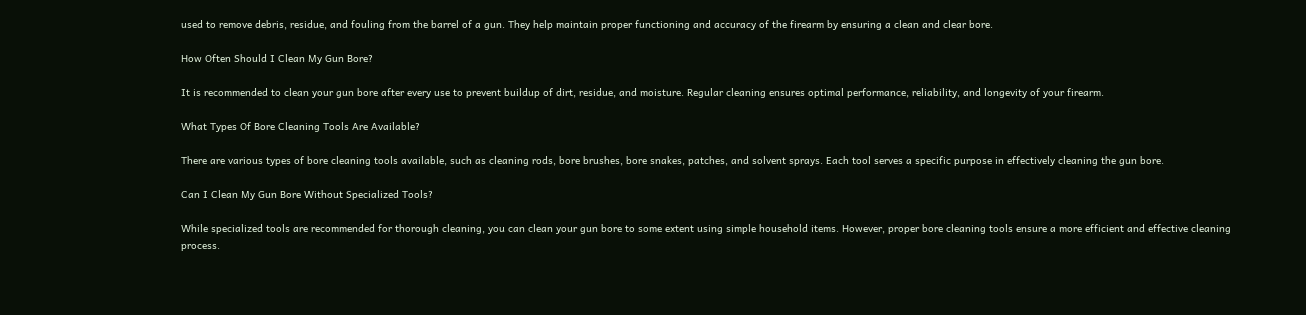used to remove debris, residue, and fouling from the barrel of a gun. They help maintain proper functioning and accuracy of the firearm by ensuring a clean and clear bore.

How Often Should I Clean My Gun Bore?

It is recommended to clean your gun bore after every use to prevent buildup of dirt, residue, and moisture. Regular cleaning ensures optimal performance, reliability, and longevity of your firearm.

What Types Of Bore Cleaning Tools Are Available?

There are various types of bore cleaning tools available, such as cleaning rods, bore brushes, bore snakes, patches, and solvent sprays. Each tool serves a specific purpose in effectively cleaning the gun bore.

Can I Clean My Gun Bore Without Specialized Tools?

While specialized tools are recommended for thorough cleaning, you can clean your gun bore to some extent using simple household items. However, proper bore cleaning tools ensure a more efficient and effective cleaning process.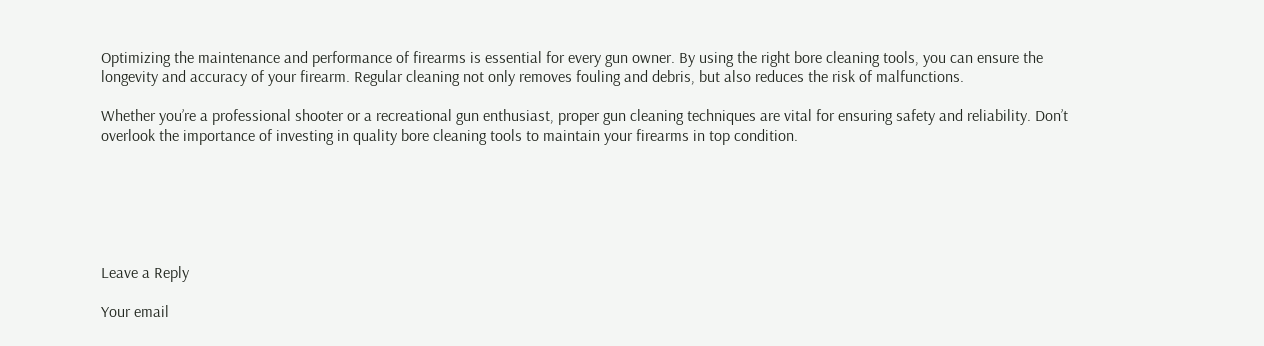Optimizing the maintenance and performance of firearms is essential for every gun owner. By using the right bore cleaning tools, you can ensure the longevity and accuracy of your firearm. Regular cleaning not only removes fouling and debris, but also reduces the risk of malfunctions.

Whether you’re a professional shooter or a recreational gun enthusiast, proper gun cleaning techniques are vital for ensuring safety and reliability. Don’t overlook the importance of investing in quality bore cleaning tools to maintain your firearms in top condition.






Leave a Reply

Your email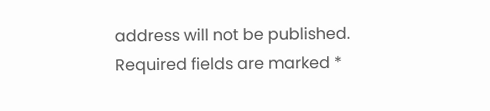address will not be published. Required fields are marked *